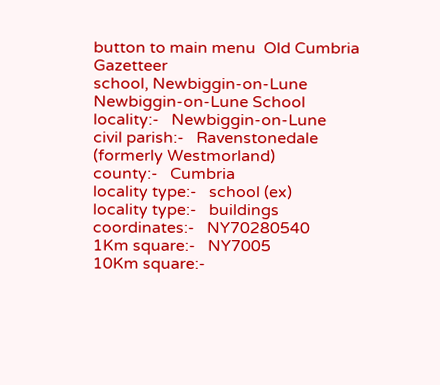button to main menu  Old Cumbria Gazetteer
school, Newbiggin-on-Lune
Newbiggin-on-Lune School
locality:-   Newbiggin-on-Lune
civil parish:-   Ravenstonedale (formerly Westmorland)
county:-   Cumbria
locality type:-   school (ex)
locality type:-   buildings
coordinates:-   NY70280540
1Km square:-   NY7005
10Km square:-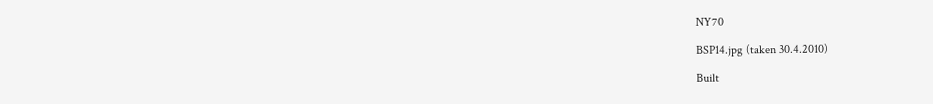NY70

BSP14.jpg (taken 30.4.2010)

Built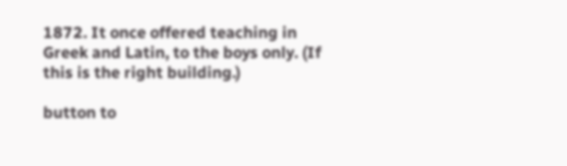1872. It once offered teaching in Greek and Latin, to the boys only. (If this is the right building.)

button to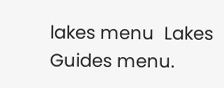lakes menu  Lakes Guides menu.